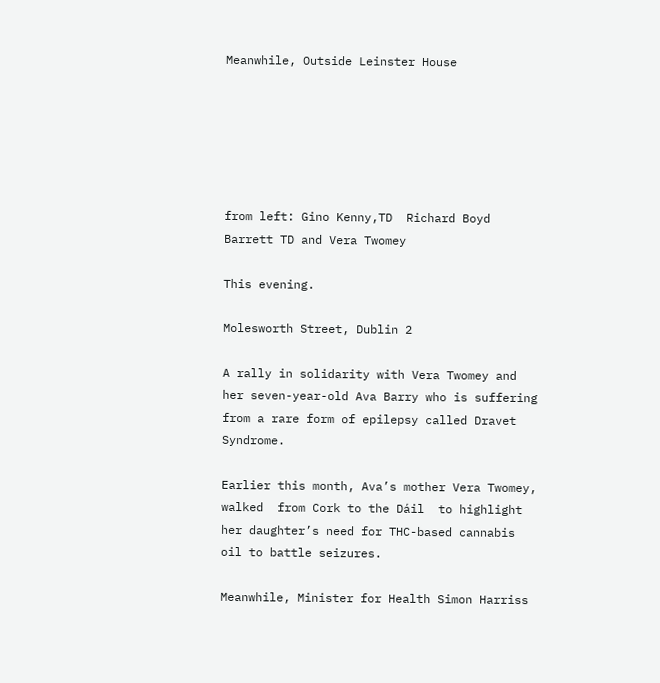Meanwhile, Outside Leinster House






from left: Gino Kenny,TD  Richard Boyd Barrett TD and Vera Twomey

This evening.

Molesworth Street, Dublin 2

A rally in solidarity with Vera Twomey and her seven-year-old Ava Barry who is suffering from a rare form of epilepsy called Dravet Syndrome.

Earlier this month, Ava’s mother Vera Twomey, walked  from Cork to the Dáil  to highlight her daughter’s need for THC-based cannabis oil to battle seizures.

Meanwhile, Minister for Health Simon Harriss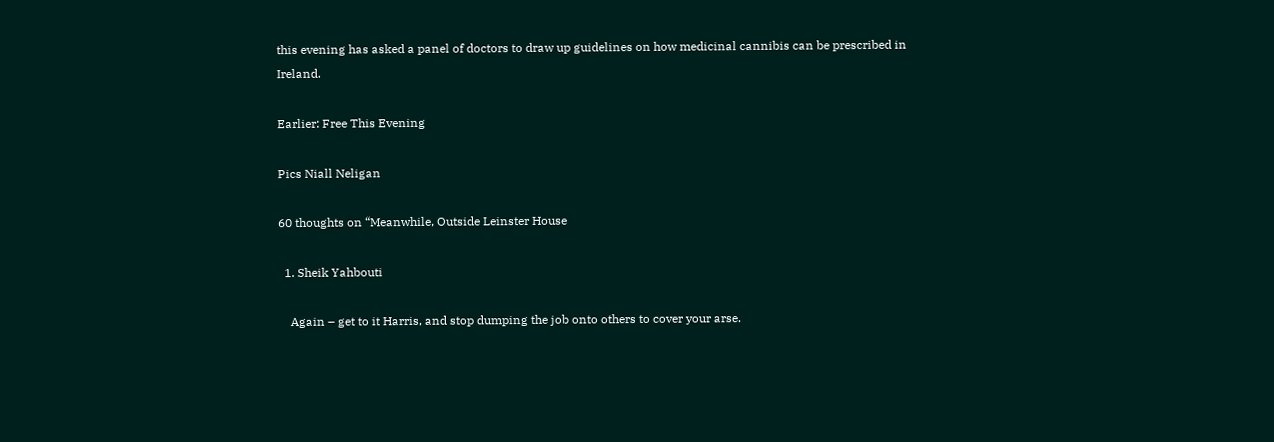this evening has asked a panel of doctors to draw up guidelines on how medicinal cannibis can be prescribed in Ireland.

Earlier: Free This Evening

Pics Niall Neligan

60 thoughts on “Meanwhile, Outside Leinster House

  1. Sheik Yahbouti

    Again – get to it Harris, and stop dumping the job onto others to cover your arse.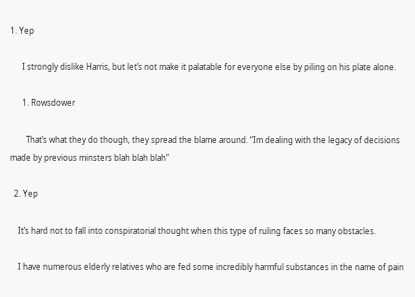1. Yep

      I strongly dislike Harris, but let’s not make it palatable for everyone else by piling on his plate alone.

      1. Rowsdower

        That’s what they do though, they spread the blame around. “Im dealing with the legacy of decisions made by previous minsters blah blah blah”

  2. Yep

    It’s hard not to fall into conspiratorial thought when this type of ruling faces so many obstacles.

    I have numerous elderly relatives who are fed some incredibly harmful substances in the name of pain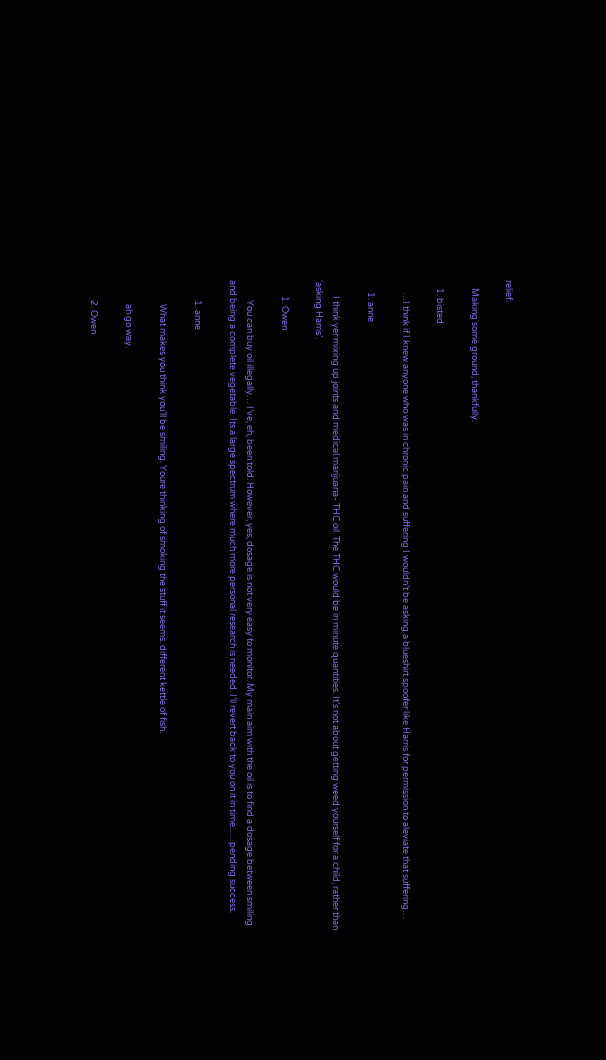relief.

    Making some ground, thankfully.

    1. bisted

      …I think if I knew anyone who was in chronic pain and suffering I wouldn’t be asking a blueshirt spoofer like Harris for permission to aleviate that suffering…

      1. anne

        I think yer mixing up joints and medical marijuana- THC oil. The THC would be in minute quantities. It’s not about getting weed yourself for a child, rather than ‘asking Harris’.

        1. Owen

          You can buy oil illegally… I’ve, eh, been told. However, yes, dosage is not very easy to monitor. My main aim with the oil is to find a dosage between smiling and being a complete vegetable. Its a large spectrum where much more personal research is needed. I’ll revert back to you on it in time….. pending success.

          1. anne

            What makes you think you’ll be smiling. Youre thinking of smoking the stuff it seems. different kettle of fish.

            ah go way.

          2. Owen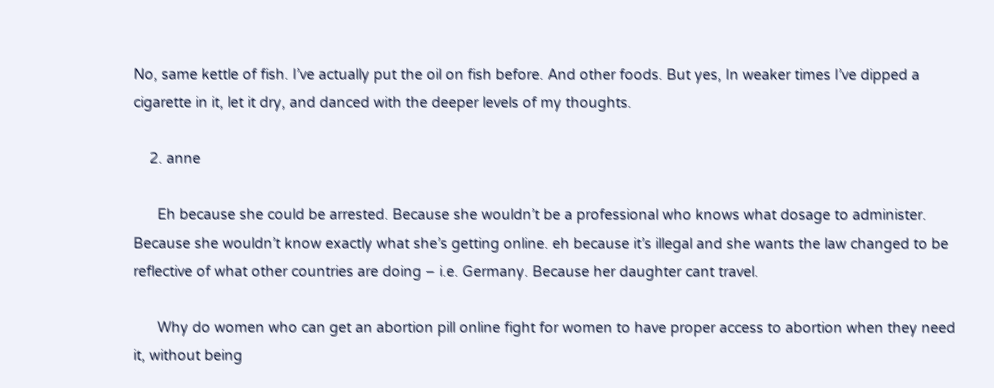No, same kettle of fish. I’ve actually put the oil on fish before. And other foods. But yes, In weaker times I’ve dipped a cigarette in it, let it dry, and danced with the deeper levels of my thoughts.

    2. anne

      Eh because she could be arrested. Because she wouldn’t be a professional who knows what dosage to administer. Because she wouldn’t know exactly what she’s getting online. eh because it’s illegal and she wants the law changed to be reflective of what other countries are doing – i.e. Germany. Because her daughter cant travel.

      Why do women who can get an abortion pill online fight for women to have proper access to abortion when they need it, without being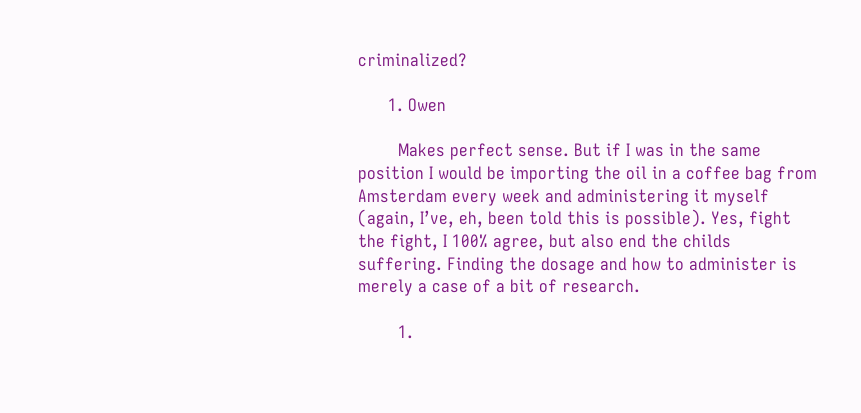criminalized?

      1. Owen

        Makes perfect sense. But if I was in the same position I would be importing the oil in a coffee bag from Amsterdam every week and administering it myself (again, I’ve, eh, been told this is possible). Yes, fight the fight, I 100% agree, but also end the childs suffering. Finding the dosage and how to administer is merely a case of a bit of research.

        1.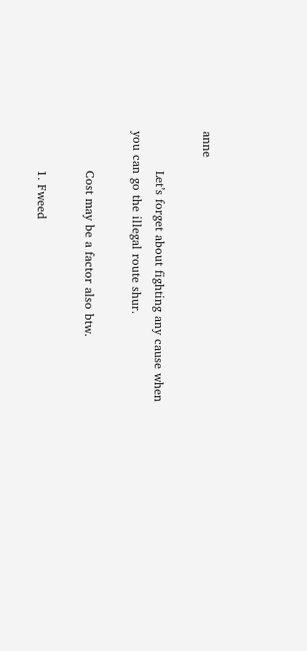anne

          Let’s forget about fighting any cause when you can go the illegal route shur.

          Cost may be a factor also btw.

          1. Fweed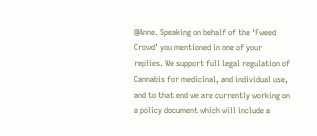@Anne. Speaking on behalf of the ‘Fweed Crowd’ you mentioned in one of your replies. We support full legal regulation of Cannabis for medicinal, and individual use, and to that end we are currently working on a policy document which will include a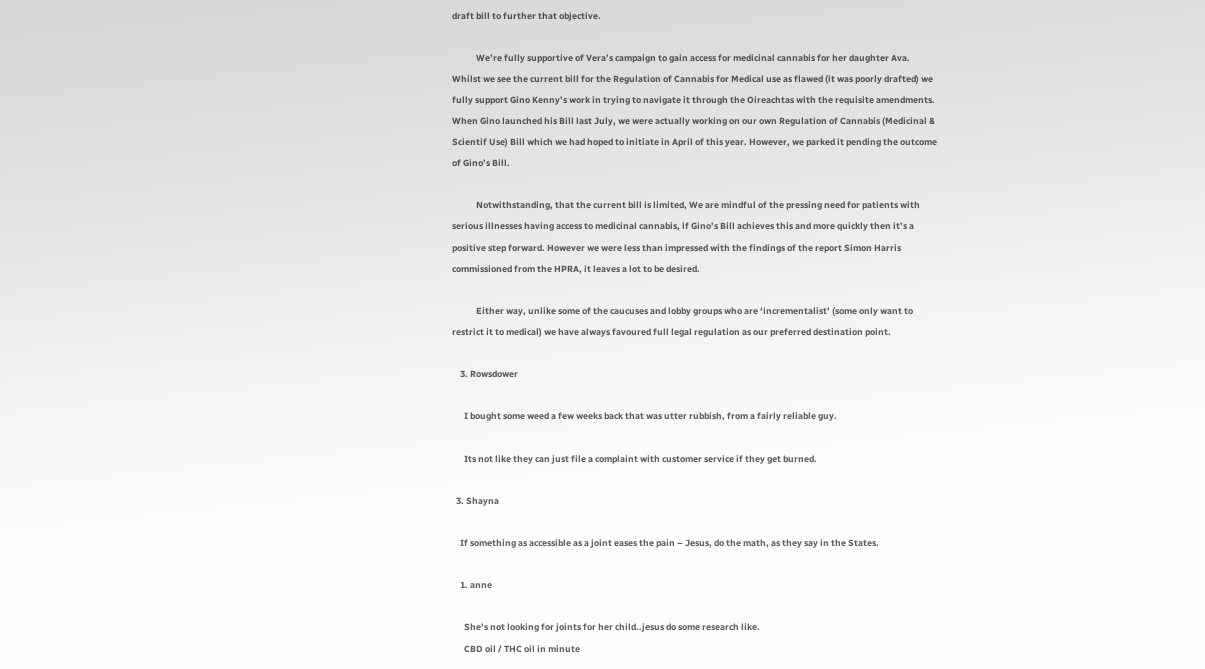draft bill to further that objective.

            We’re fully supportive of Vera’s campaign to gain access for medicinal cannabis for her daughter Ava. Whilst we see the current bill for the Regulation of Cannabis for Medical use as flawed (it was poorly drafted) we fully support Gino Kenny’s work in trying to navigate it through the Oireachtas with the requisite amendments. When Gino launched his Bill last July, we were actually working on our own Regulation of Cannabis (Medicinal & Scientif Use) Bill which we had hoped to initiate in April of this year. However, we parked it pending the outcome of Gino’s Bill.

            Notwithstanding, that the current bill is limited, We are mindful of the pressing need for patients with serious illnesses having access to medicinal cannabis, if Gino’s Bill achieves this and more quickly then it’s a positive step forward. However we were less than impressed with the findings of the report Simon Harris commissioned from the HPRA, it leaves a lot to be desired.

            Either way, unlike some of the caucuses and lobby groups who are ‘incrementalist’ (some only want to restrict it to medical) we have always favoured full legal regulation as our preferred destination point.

    3. Rowsdower

      I bought some weed a few weeks back that was utter rubbish, from a fairly reliable guy.

      Its not like they can just file a complaint with customer service if they get burned.

  3. Shayna

    If something as accessible as a joint eases the pain – Jesus, do the math, as they say in the States.

    1. anne

      She’s not looking for joints for her child..jesus do some research like.
      CBD oil / THC oil in minute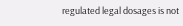regulated legal dosages is not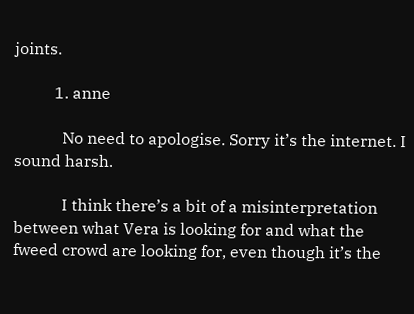joints.

          1. anne

            No need to apologise. Sorry it’s the internet. I sound harsh.

            I think there’s a bit of a misinterpretation between what Vera is looking for and what the fweed crowd are looking for, even though it’s the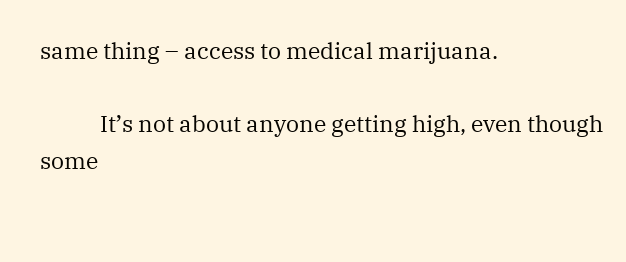same thing – access to medical marijuana.

            It’s not about anyone getting high, even though some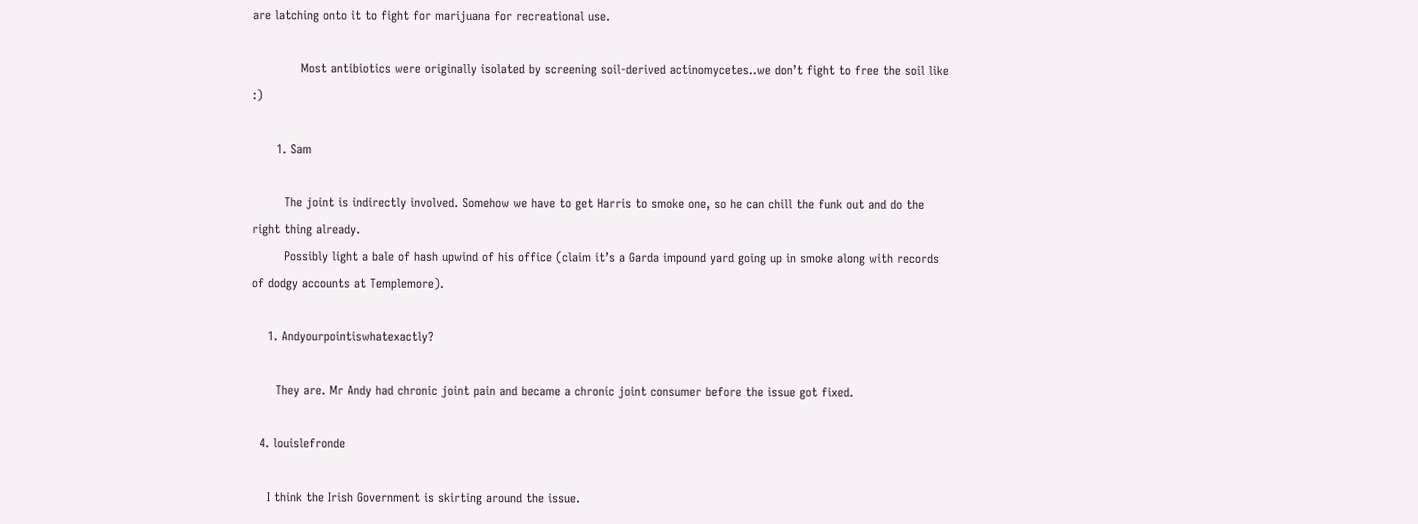are latching onto it to fight for marijuana for recreational use.

            Most antibiotics were originally isolated by screening soil-derived actinomycetes..we don’t fight to free the soil like :)

      1. Sam

        The joint is indirectly involved. Somehow we have to get Harris to smoke one, so he can chill the funk out and do the right thing already.
        Possibly light a bale of hash upwind of his office (claim it’s a Garda impound yard going up in smoke along with records of dodgy accounts at Templemore).

    1. Andyourpointiswhatexactly?

      They are. Mr Andy had chronic joint pain and became a chronic joint consumer before the issue got fixed.

  4. louislefronde

    I think the Irish Government is skirting around the issue.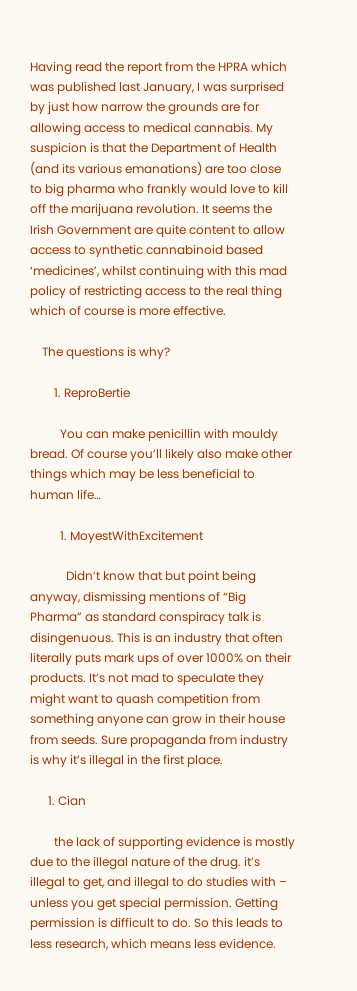Having read the report from the HPRA which was published last January, I was surprised by just how narrow the grounds are for allowing access to medical cannabis. My suspicion is that the Department of Health (and its various emanations) are too close to big pharma who frankly would love to kill off the marijuana revolution. It seems the Irish Government are quite content to allow access to synthetic cannabinoid based ‘medicines’, whilst continuing with this mad policy of restricting access to the real thing which of course is more effective.

    The questions is why?

        1. ReproBertie

          You can make penicillin with mouldy bread. Of course you’ll likely also make other things which may be less beneficial to human life…

          1. MoyestWithExcitement

            Didn’t know that but point being anyway, dismissing mentions of “Big Pharma” as standard conspiracy talk is disingenuous. This is an industry that often literally puts mark ups of over 1000% on their products. It’s not mad to speculate they might want to quash competition from something anyone can grow in their house from seeds. Sure propaganda from industry is why it’s illegal in the first place.

      1. Cian

        the lack of supporting evidence is mostly due to the illegal nature of the drug. it’s illegal to get, and illegal to do studies with – unless you get special permission. Getting permission is difficult to do. So this leads to less research, which means less evidence.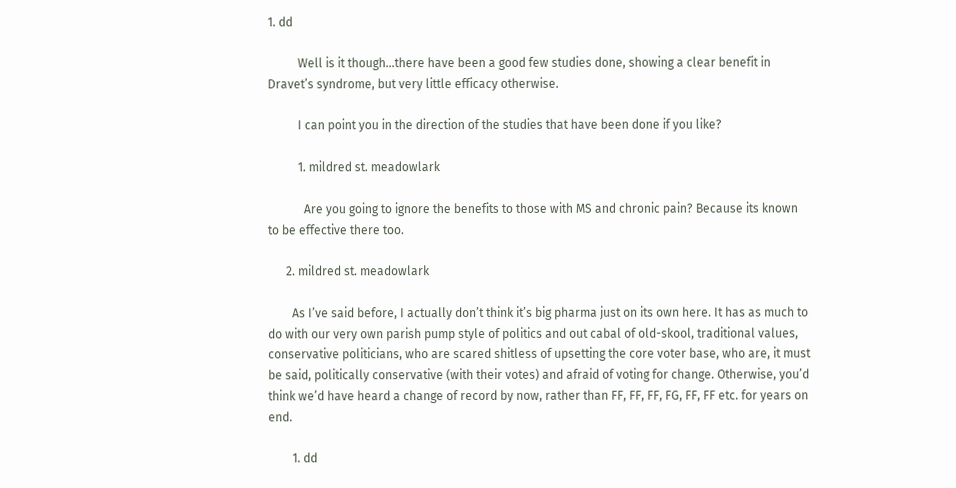1. dd

          Well is it though…there have been a good few studies done, showing a clear benefit in Dravet’s syndrome, but very little efficacy otherwise.

          I can point you in the direction of the studies that have been done if you like?

          1. mildred st. meadowlark

            Are you going to ignore the benefits to those with MS and chronic pain? Because its known to be effective there too.

      2. mildred st. meadowlark

        As I’ve said before, I actually don’t think it’s big pharma just on its own here. It has as much to do with our very own parish pump style of politics and out cabal of old-skool, traditional values, conservative politicians, who are scared shitless of upsetting the core voter base, who are, it must be said, politically conservative (with their votes) and afraid of voting for change. Otherwise, you’d think we’d have heard a change of record by now, rather than FF, FF, FF, FG, FF, FF etc. for years on end.

        1. dd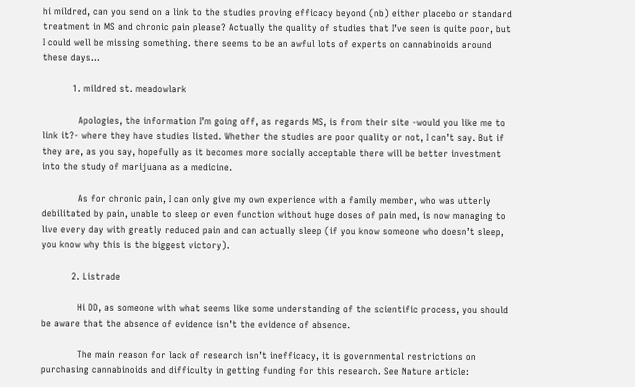hi mildred, can you send on a link to the studies proving efficacy beyond (nb) either placebo or standard treatment in MS and chronic pain please? Actually the quality of studies that I’ve seen is quite poor, but I could well be missing something. there seems to be an awful lots of experts on cannabinoids around these days…

          1. mildred st. meadowlark

            Apologies, the information I’m going off, as regards MS, is from their site -would you like me to link it?- where they have studies listed. Whether the studies are poor quality or not, I can’t say. But if they are, as you say, hopefully as it becomes more socially acceptable there will be better investment into the study of marijuana as a medicine.

            As for chronic pain, I can only give my own experience with a family member, who was utterly debilitated by pain, unable to sleep or even function without huge doses of pain med, is now managing to live every day with greatly reduced pain and can actually sleep (if you know someone who doesn’t sleep, you know why this is the biggest victory).

          2. Listrade

            Hi DD, as someone with what seems like some understanding of the scientific process, you should be aware that the absence of evidence isn’t the evidence of absence.

            The main reason for lack of research isn’t inefficacy, it is governmental restrictions on purchasing cannabinoids and difficulty in getting funding for this research. See Nature article: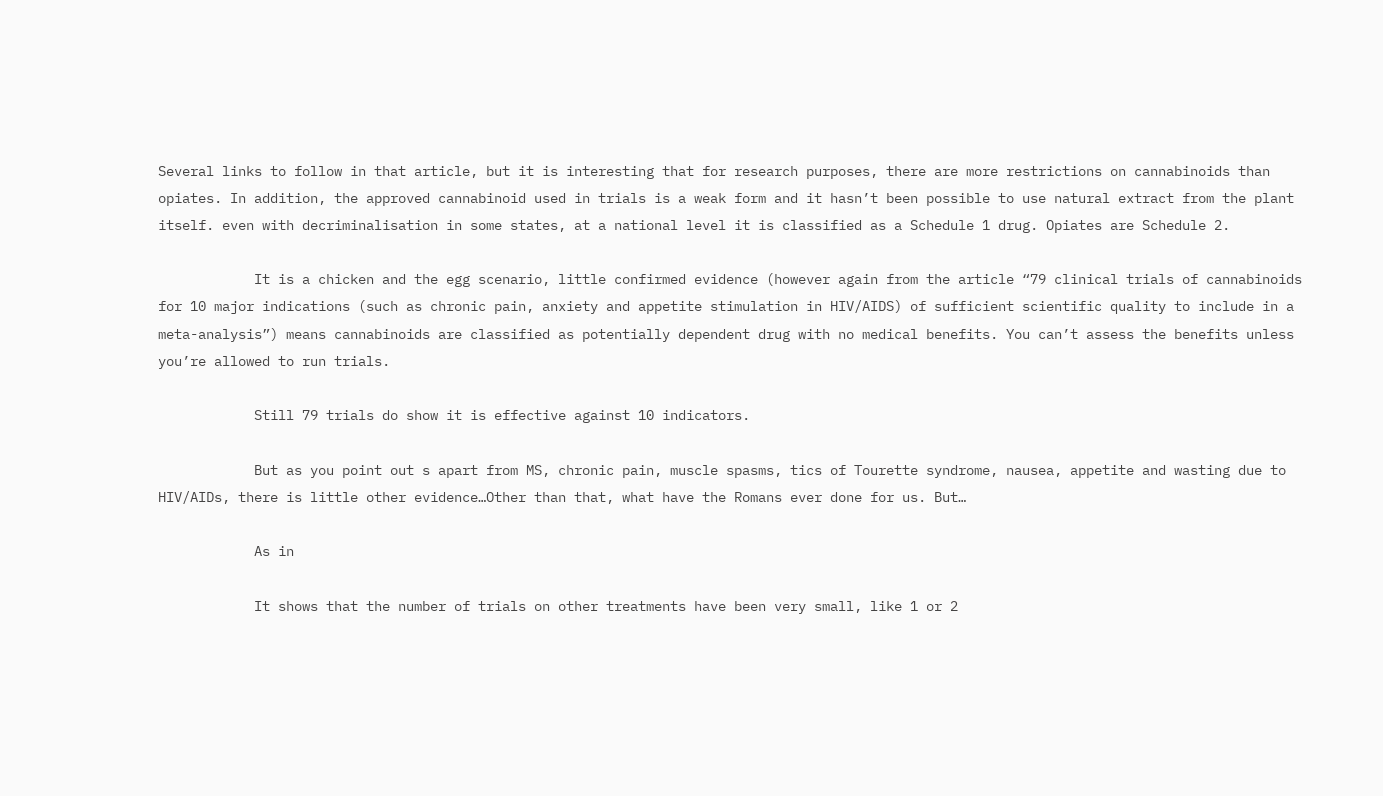Several links to follow in that article, but it is interesting that for research purposes, there are more restrictions on cannabinoids than opiates. In addition, the approved cannabinoid used in trials is a weak form and it hasn’t been possible to use natural extract from the plant itself. even with decriminalisation in some states, at a national level it is classified as a Schedule 1 drug. Opiates are Schedule 2.

            It is a chicken and the egg scenario, little confirmed evidence (however again from the article “79 clinical trials of cannabinoids for 10 major indications (such as chronic pain, anxiety and appetite stimulation in HIV/AIDS) of sufficient scientific quality to include in a meta-analysis”) means cannabinoids are classified as potentially dependent drug with no medical benefits. You can’t assess the benefits unless you’re allowed to run trials.

            Still 79 trials do show it is effective against 10 indicators.

            But as you point out s apart from MS, chronic pain, muscle spasms, tics of Tourette syndrome, nausea, appetite and wasting due to HIV/AIDs, there is little other evidence…Other than that, what have the Romans ever done for us. But…

            As in

            It shows that the number of trials on other treatments have been very small, like 1 or 2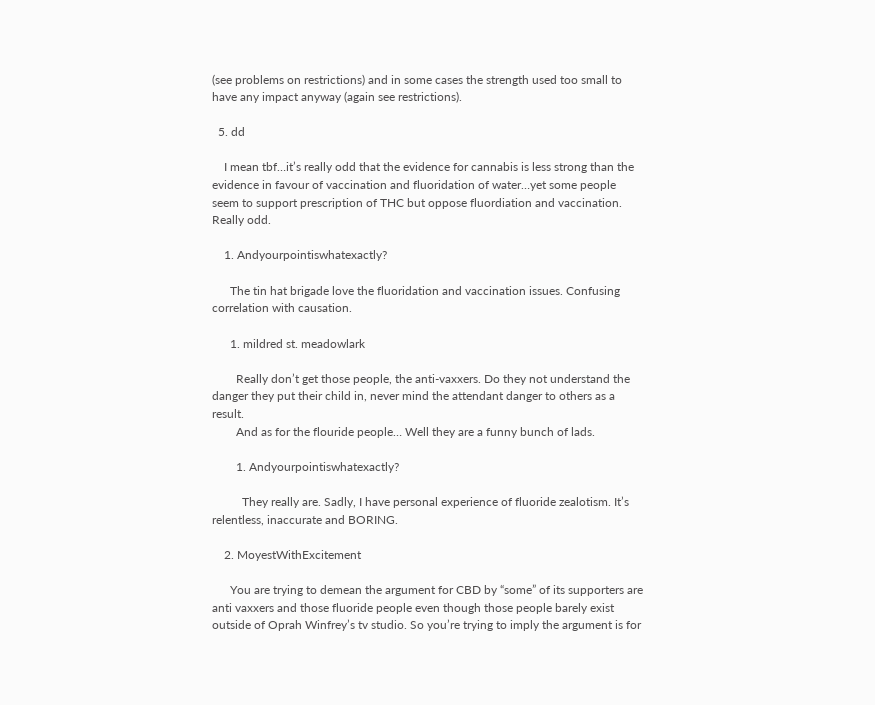(see problems on restrictions) and in some cases the strength used too small to have any impact anyway (again see restrictions).

  5. dd

    I mean tbf…it’s really odd that the evidence for cannabis is less strong than the evidence in favour of vaccination and fluoridation of water…yet some people seem to support prescription of THC but oppose fluordiation and vaccination. Really odd.

    1. Andyourpointiswhatexactly?

      The tin hat brigade love the fluoridation and vaccination issues. Confusing correlation with causation.

      1. mildred st. meadowlark

        Really don’t get those people, the anti-vaxxers. Do they not understand the danger they put their child in, never mind the attendant danger to others as a result.
        And as for the flouride people… Well they are a funny bunch of lads.

        1. Andyourpointiswhatexactly?

          They really are. Sadly, I have personal experience of fluoride zealotism. It’s relentless, inaccurate and BORING.

    2. MoyestWithExcitement

      You are trying to demean the argument for CBD by “some” of its supporters are anti vaxxers and those fluoride people even though those people barely exist outside of Oprah Winfrey’s tv studio. So you’re trying to imply the argument is for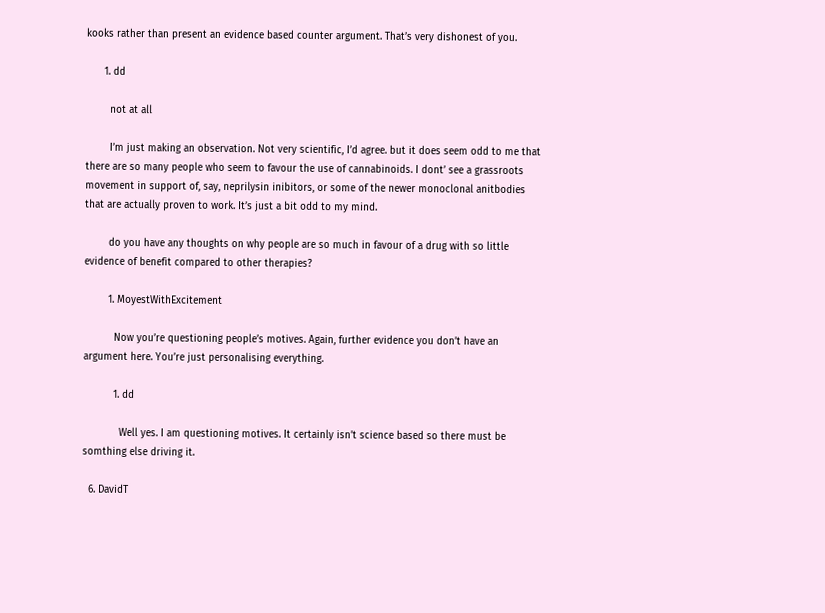kooks rather than present an evidence based counter argument. That’s very dishonest of you.

      1. dd

        not at all

        I’m just making an observation. Not very scientific, I’d agree. but it does seem odd to me that there are so many people who seem to favour the use of cannabinoids. I dont’ see a grassroots movement in support of, say, neprilysin inibitors, or some of the newer monoclonal anitbodies that are actually proven to work. It’s just a bit odd to my mind.

        do you have any thoughts on why people are so much in favour of a drug with so little evidence of benefit compared to other therapies?

        1. MoyestWithExcitement

          Now you’re questioning people’s motives. Again, further evidence you don’t have an argument here. You’re just personalising everything.

          1. dd

            Well yes. I am questioning motives. It certainly isn’t science based so there must be somthing else driving it.

  6. DavidT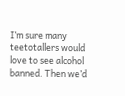I’m sure many teetotallers would love to see alcohol banned. Then we’d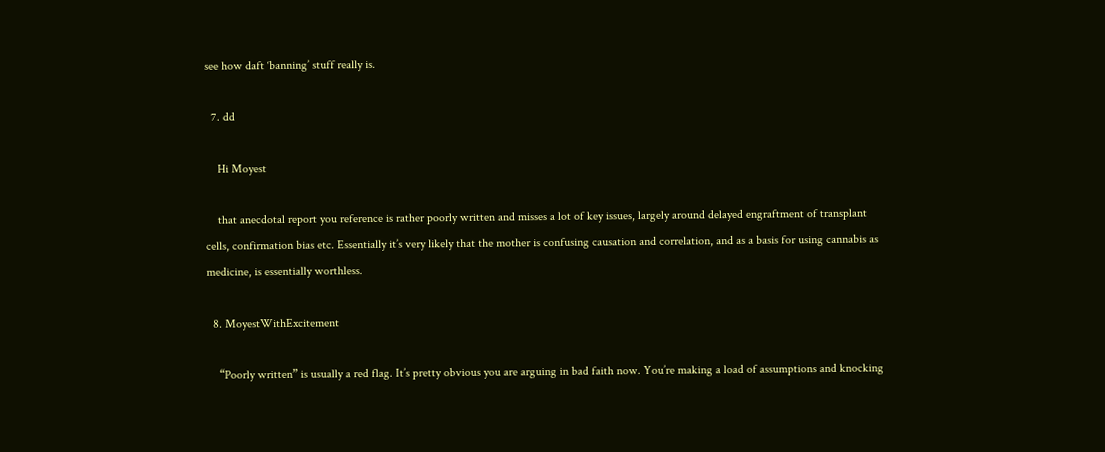see how daft ‘banning’ stuff really is.

  7. dd

    Hi Moyest

    that anecdotal report you reference is rather poorly written and misses a lot of key issues, largely around delayed engraftment of transplant cells, confirmation bias etc. Essentially it’s very likely that the mother is confusing causation and correlation, and as a basis for using cannabis as medicine, is essentially worthless.

  8. MoyestWithExcitement

    “Poorly written” is usually a red flag. It’s pretty obvious you are arguing in bad faith now. You’re making a load of assumptions and knocking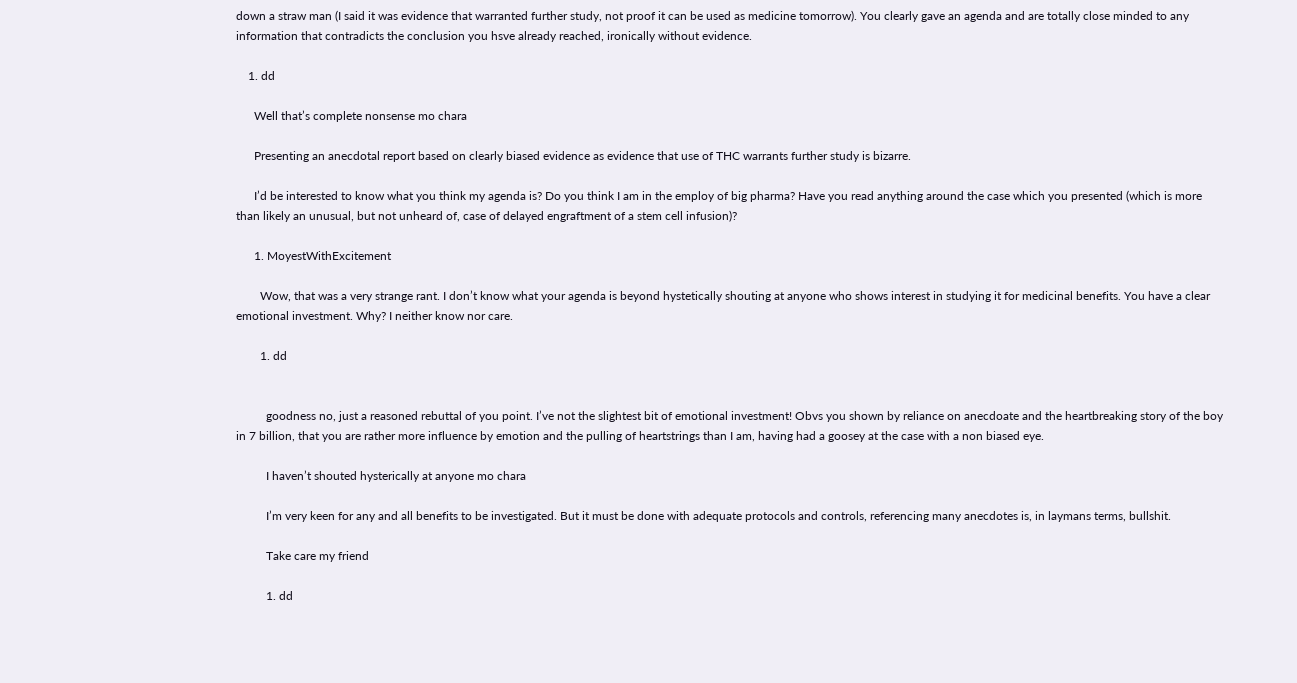down a straw man (I said it was evidence that warranted further study, not proof it can be used as medicine tomorrow). You clearly gave an agenda and are totally close minded to any information that contradicts the conclusion you hsve already reached, ironically without evidence.

    1. dd

      Well that’s complete nonsense mo chara

      Presenting an anecdotal report based on clearly biased evidence as evidence that use of THC warrants further study is bizarre.

      I’d be interested to know what you think my agenda is? Do you think I am in the employ of big pharma? Have you read anything around the case which you presented (which is more than likely an unusual, but not unheard of, case of delayed engraftment of a stem cell infusion)?

      1. MoyestWithExcitement

        Wow, that was a very strange rant. I don’t know what your agenda is beyond hystetically shouting at anyone who shows interest in studying it for medicinal benefits. You have a clear emotional investment. Why? I neither know nor care.

        1. dd


          goodness no, just a reasoned rebuttal of you point. I’ve not the slightest bit of emotional investment! Obvs you shown by reliance on anecdoate and the heartbreaking story of the boy in 7 billion, that you are rather more influence by emotion and the pulling of heartstrings than I am, having had a goosey at the case with a non biased eye.

          I haven’t shouted hysterically at anyone mo chara

          I’m very keen for any and all benefits to be investigated. But it must be done with adequate protocols and controls, referencing many anecdotes is, in laymans terms, bullshit.

          Take care my friend

          1. dd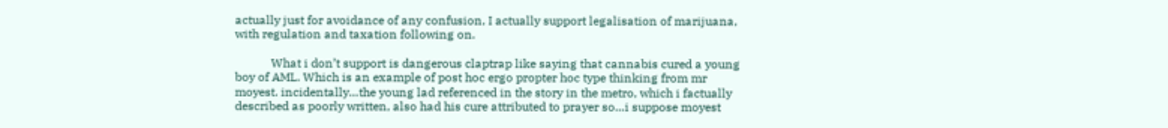actually just for avoidance of any confusion, I actually support legalisation of marijuana, with regulation and taxation following on.

            What i don’t support is dangerous claptrap like saying that cannabis cured a young boy of AML. Which is an example of post hoc ergo propter hoc type thinking from mr moyest. incidentally…the young lad referenced in the story in the metro, which i factually described as poorly written, also had his cure attributed to prayer so…i suppose moyest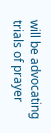will be advocating trials of prayer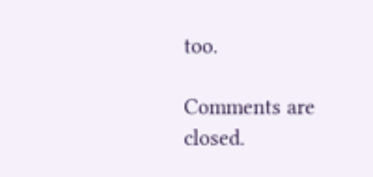too.

Comments are closed.